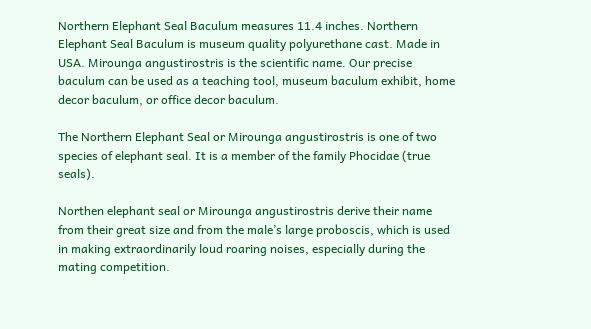Northern Elephant Seal Baculum measures 11.4 inches. Northern Elephant Seal Baculum is museum quality polyurethane cast. Made in USA. Mirounga angustirostris is the scientific name. Our precise baculum can be used as a teaching tool, museum baculum exhibit, home decor baculum, or office decor baculum.

The Northern Elephant Seal or Mirounga angustirostris is one of two species of elephant seal. It is a member of the family Phocidae (true seals).

Northen elephant seal or Mirounga angustirostris derive their name from their great size and from the male’s large proboscis, which is used in making extraordinarily loud roaring noises, especially during the mating competition.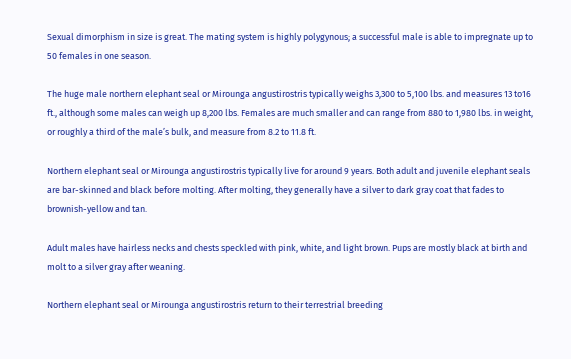Sexual dimorphism in size is great. The mating system is highly polygynous; a successful male is able to impregnate up to 50 females in one season.

The huge male northern elephant seal or Mirounga angustirostris typically weighs 3,300 to 5,100 lbs. and measures 13 to16 ft., although some males can weigh up 8,200 lbs. Females are much smaller and can range from 880 to 1,980 lbs. in weight, or roughly a third of the male’s bulk, and measure from 8.2 to 11.8 ft.

Northern elephant seal or Mirounga angustirostris typically live for around 9 years. Both adult and juvenile elephant seals are bar-skinned and black before molting. After molting, they generally have a silver to dark gray coat that fades to brownish-yellow and tan.

Adult males have hairless necks and chests speckled with pink, white, and light brown. Pups are mostly black at birth and molt to a silver gray after weaning.

Northern elephant seal or Mirounga angustirostris return to their terrestrial breeding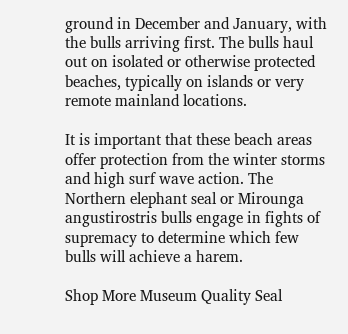ground in December and January, with the bulls arriving first. The bulls haul out on isolated or otherwise protected beaches, typically on islands or very remote mainland locations.

It is important that these beach areas offer protection from the winter storms and high surf wave action. The Northern elephant seal or Mirounga angustirostris bulls engage in fights of supremacy to determine which few bulls will achieve a harem.

Shop More Museum Quality Seal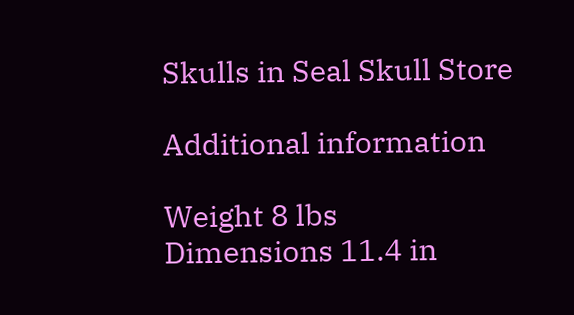Skulls in Seal Skull Store

Additional information

Weight 8 lbs
Dimensions 11.4 in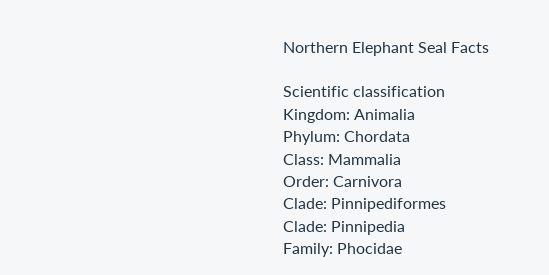Northern Elephant Seal Facts

Scientific classification
Kingdom: Animalia
Phylum: Chordata
Class: Mammalia
Order: Carnivora
Clade: Pinnipediformes
Clade: Pinnipedia
Family: Phocidae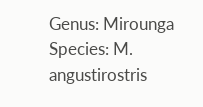Genus: Mirounga
Species: M. angustirostris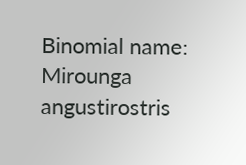Binomial name: Mirounga angustirostris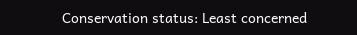Conservation status: Least concerned